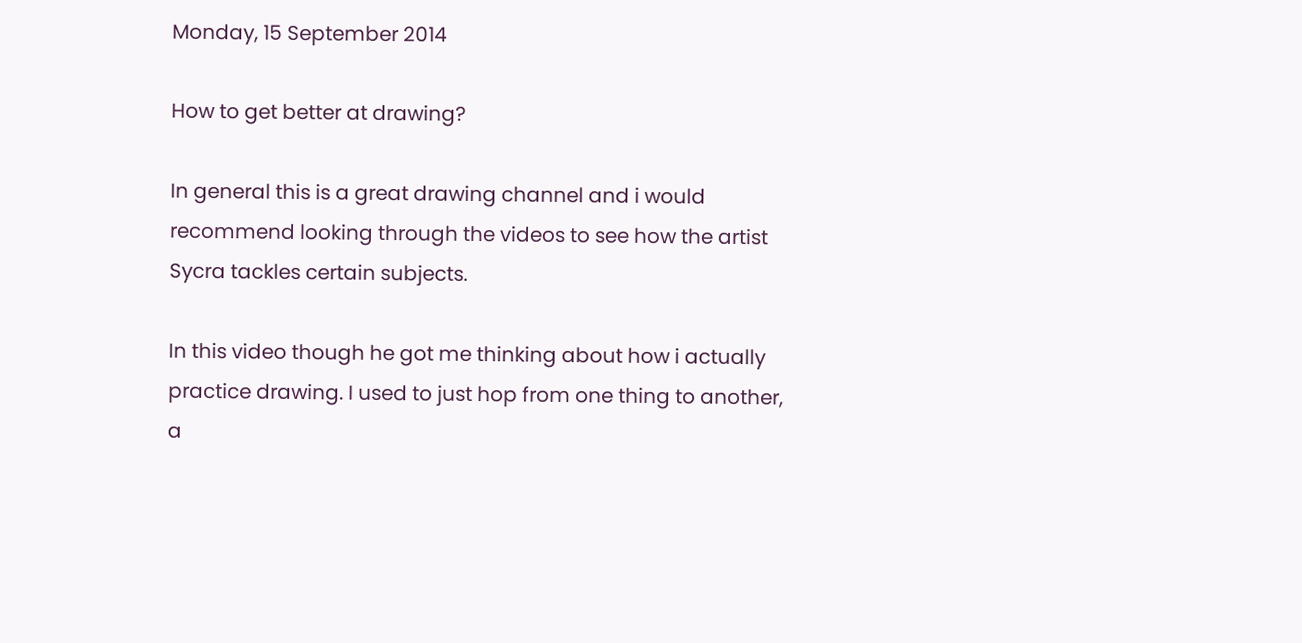Monday, 15 September 2014

How to get better at drawing?

In general this is a great drawing channel and i would recommend looking through the videos to see how the artist Sycra tackles certain subjects.

In this video though he got me thinking about how i actually practice drawing. I used to just hop from one thing to another, a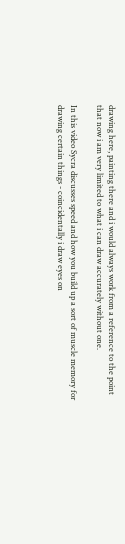drawing here, painting there and i would always work from a reference to the point that now i am very limited to what i can draw accurately without one.

In this video Sycra discusses speed and how you build up a sort of muscle memory for drawing certain things - coincidentally i draw eyes on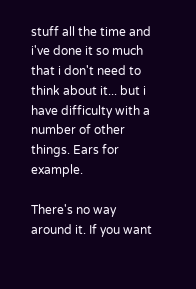stuff all the time and i've done it so much that i don't need to think about it... but i have difficulty with a number of other things. Ears for example.

There's no way around it. If you want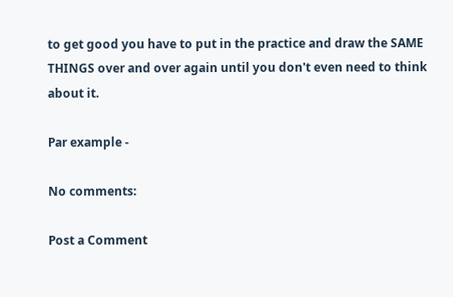to get good you have to put in the practice and draw the SAME THINGS over and over again until you don't even need to think about it.

Par example -

No comments:

Post a Comment